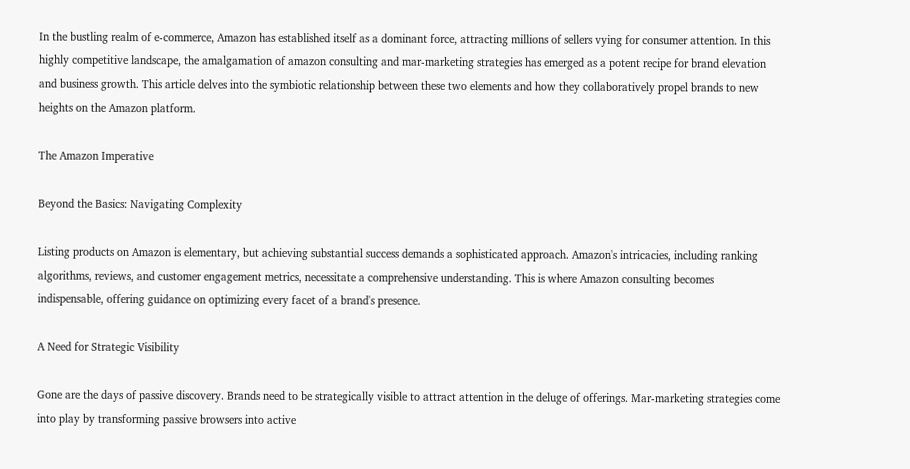In the bustling realm of e-commerce, Amazon has established itself as a dominant force, attracting millions of sellers vying for consumer attention. In this highly competitive landscape, the amalgamation of amazon consulting and mar-marketing strategies has emerged as a potent recipe for brand elevation and business growth. This article delves into the symbiotic relationship between these two elements and how they collaboratively propel brands to new heights on the Amazon platform.

The Amazon Imperative

Beyond the Basics: Navigating Complexity

Listing products on Amazon is elementary, but achieving substantial success demands a sophisticated approach. Amazon's intricacies, including ranking algorithms, reviews, and customer engagement metrics, necessitate a comprehensive understanding. This is where Amazon consulting becomes indispensable, offering guidance on optimizing every facet of a brand's presence.

A Need for Strategic Visibility

Gone are the days of passive discovery. Brands need to be strategically visible to attract attention in the deluge of offerings. Mar-marketing strategies come into play by transforming passive browsers into active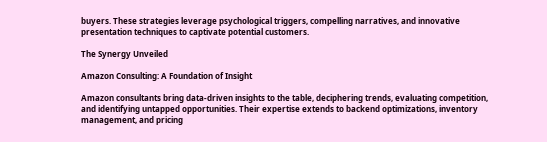buyers. These strategies leverage psychological triggers, compelling narratives, and innovative presentation techniques to captivate potential customers.

The Synergy Unveiled

Amazon Consulting: A Foundation of Insight

Amazon consultants bring data-driven insights to the table, deciphering trends, evaluating competition, and identifying untapped opportunities. Their expertise extends to backend optimizations, inventory management, and pricing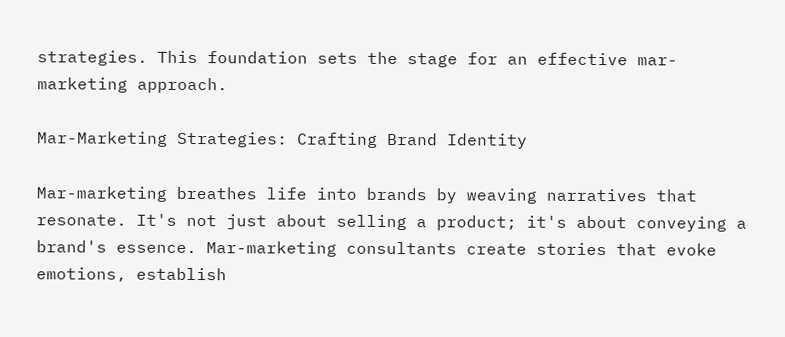strategies. This foundation sets the stage for an effective mar-marketing approach.

Mar-Marketing Strategies: Crafting Brand Identity

Mar-marketing breathes life into brands by weaving narratives that resonate. It's not just about selling a product; it's about conveying a brand's essence. Mar-marketing consultants create stories that evoke emotions, establish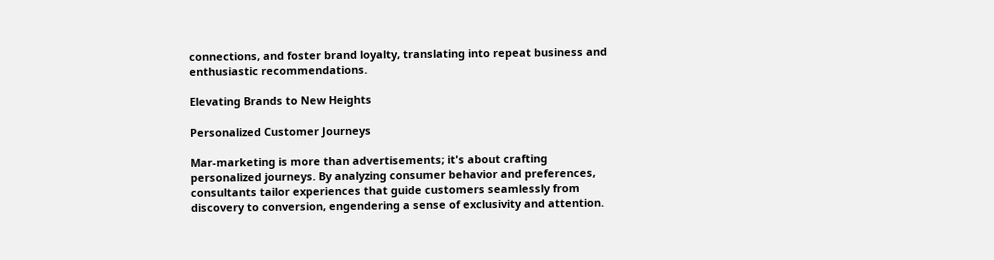connections, and foster brand loyalty, translating into repeat business and enthusiastic recommendations.

Elevating Brands to New Heights

Personalized Customer Journeys

Mar-marketing is more than advertisements; it's about crafting personalized journeys. By analyzing consumer behavior and preferences, consultants tailor experiences that guide customers seamlessly from discovery to conversion, engendering a sense of exclusivity and attention.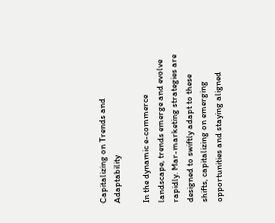Capitalizing on Trends and Adaptability

In the dynamic e-commerce landscape, trends emerge and evolve rapidly. Mar-marketing strategies are designed to swiftly adapt to these shifts, capitalizing on emerging opportunities and staying aligned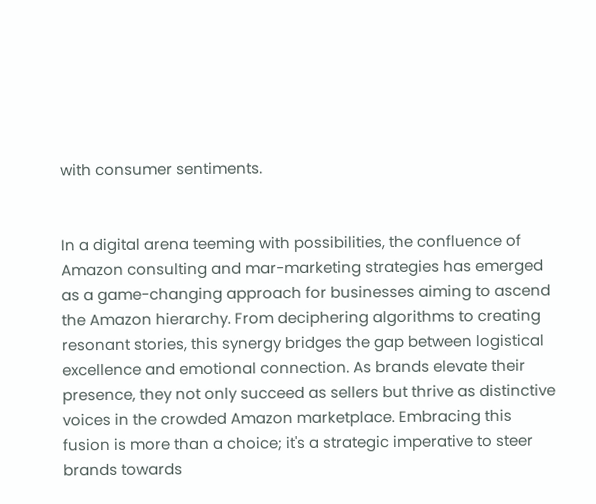with consumer sentiments.


In a digital arena teeming with possibilities, the confluence of Amazon consulting and mar-marketing strategies has emerged as a game-changing approach for businesses aiming to ascend the Amazon hierarchy. From deciphering algorithms to creating resonant stories, this synergy bridges the gap between logistical excellence and emotional connection. As brands elevate their presence, they not only succeed as sellers but thrive as distinctive voices in the crowded Amazon marketplace. Embracing this fusion is more than a choice; it's a strategic imperative to steer brands towards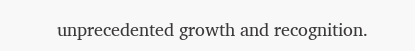unprecedented growth and recognition.